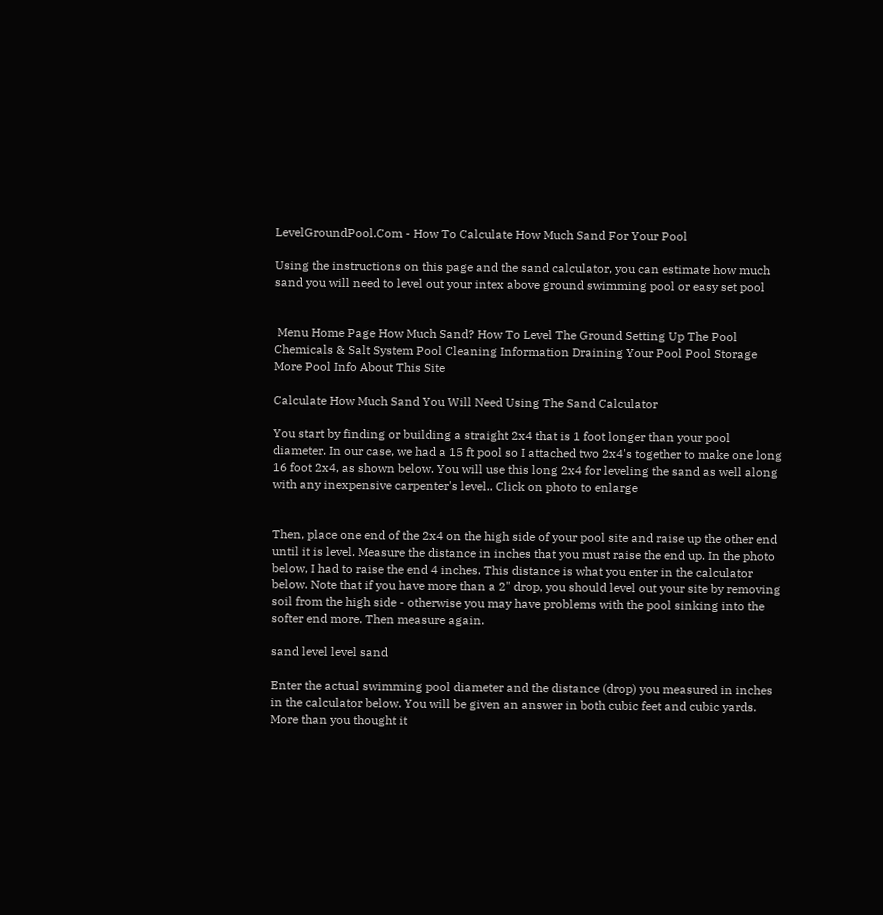LevelGroundPool.Com - How To Calculate How Much Sand For Your Pool

Using the instructions on this page and the sand calculator, you can estimate how much sand you will need to level out your intex above ground swimming pool or easy set pool


 Menu Home Page How Much Sand? How To Level The Ground Setting Up The Pool Chemicals & Salt System Pool Cleaning Information Draining Your Pool Pool Storage More Pool Info About This Site

Calculate How Much Sand You Will Need Using The Sand Calculator

You start by finding or building a straight 2x4 that is 1 foot longer than your pool diameter. In our case, we had a 15 ft pool so I attached two 2x4's together to make one long 16 foot 2x4, as shown below. You will use this long 2x4 for leveling the sand as well along with any inexpensive carpenter's level.. Click on photo to enlarge


Then, place one end of the 2x4 on the high side of your pool site and raise up the other end until it is level. Measure the distance in inches that you must raise the end up. In the photo below, I had to raise the end 4 inches. This distance is what you enter in the calculator below. Note that if you have more than a 2" drop, you should level out your site by removing soil from the high side - otherwise you may have problems with the pool sinking into the softer end more. Then measure again.

sand level level sand

Enter the actual swimming pool diameter and the distance (drop) you measured in inches in the calculator below. You will be given an answer in both cubic feet and cubic yards. More than you thought it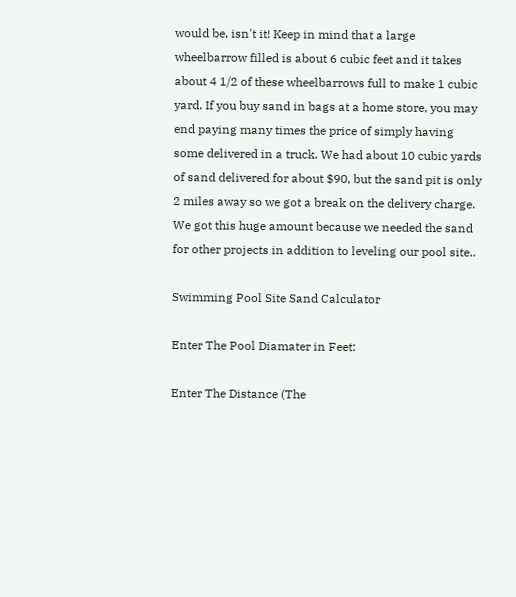would be, isn't it! Keep in mind that a large wheelbarrow filled is about 6 cubic feet and it takes about 4 1/2 of these wheelbarrows full to make 1 cubic yard. If you buy sand in bags at a home store, you may end paying many times the price of simply having some delivered in a truck. We had about 10 cubic yards of sand delivered for about $90, but the sand pit is only 2 miles away so we got a break on the delivery charge. We got this huge amount because we needed the sand for other projects in addition to leveling our pool site..

Swimming Pool Site Sand Calculator

Enter The Pool Diamater in Feet:

Enter The Distance (The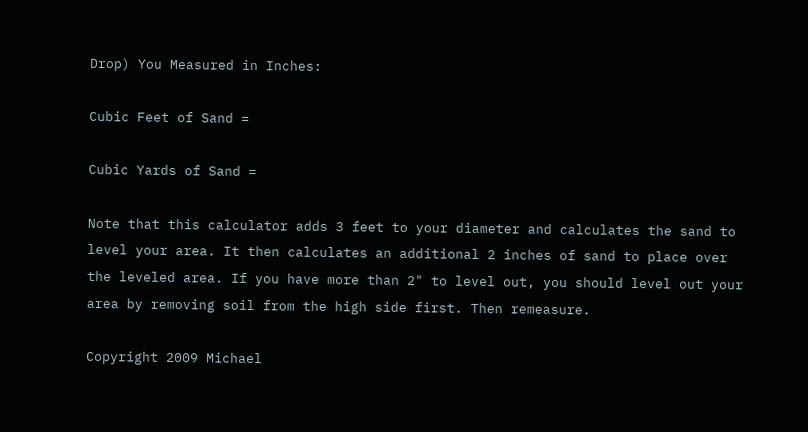Drop) You Measured in Inches:

Cubic Feet of Sand =

Cubic Yards of Sand =

Note that this calculator adds 3 feet to your diameter and calculates the sand to level your area. It then calculates an additional 2 inches of sand to place over the leveled area. If you have more than 2" to level out, you should level out your area by removing soil from the high side first. Then remeasure.

Copyright 2009 Michael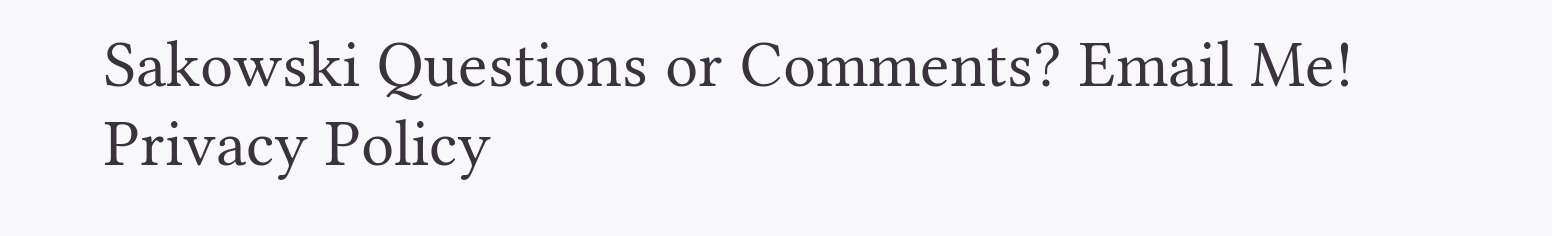Sakowski Questions or Comments? Email Me! Privacy Policy